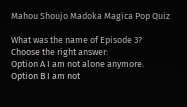Mahou Shoujo Madoka Magica Pop Quiz

What was the name of Episode 3?
Choose the right answer:
Option A I am not alone anymore.
Option B I am not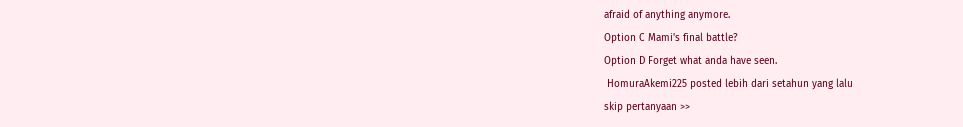afraid of anything anymore.
Option C Mami's final battle?
Option D Forget what anda have seen.
 HomuraAkemi225 posted lebih dari setahun yang lalu
skip pertanyaan >>